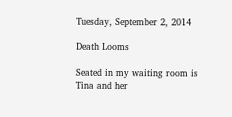Tuesday, September 2, 2014

Death Looms

Seated in my waiting room is Tina and her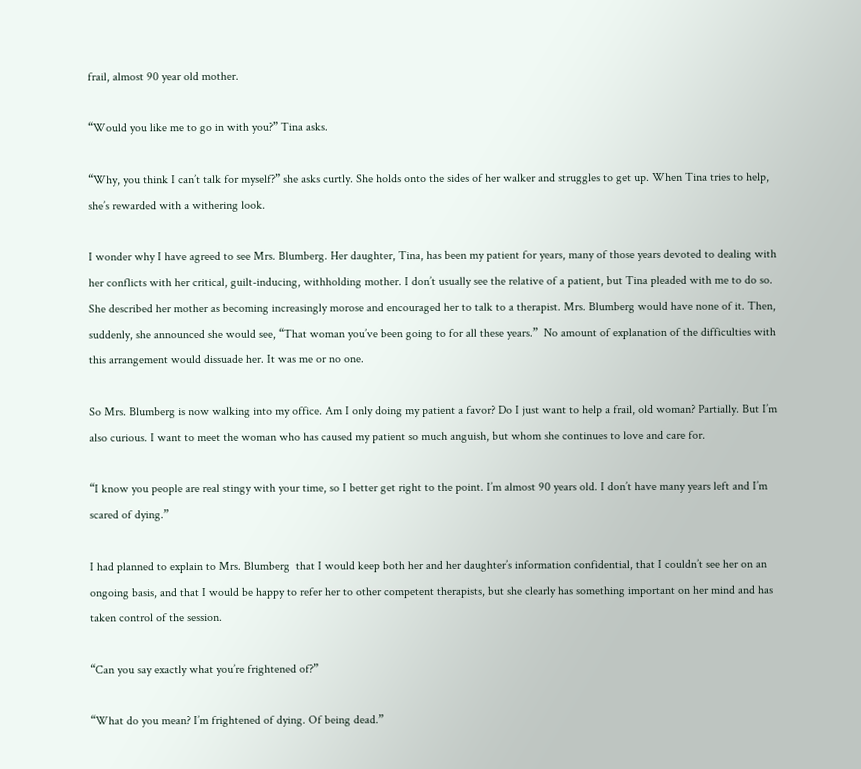frail, almost 90 year old mother.

“Would you like me to go in with you?” Tina asks.

“Why, you think I can’t talk for myself?” she asks curtly. She holds onto the sides of her walker and struggles to get up. When Tina tries to help, she’s rewarded with a withering look.

I wonder why I have agreed to see Mrs. Blumberg. Her daughter, Tina, has been my patient for years, many of those years devoted to dealing with her conflicts with her critical, guilt-inducing, withholding mother. I don’t usually see the relative of a patient, but Tina pleaded with me to do so. She described her mother as becoming increasingly morose and encouraged her to talk to a therapist. Mrs. Blumberg would have none of it. Then, suddenly, she announced she would see, “That woman you’ve been going to for all these years.”  No amount of explanation of the difficulties with this arrangement would dissuade her. It was me or no one.

So Mrs. Blumberg is now walking into my office. Am I only doing my patient a favor? Do I just want to help a frail, old woman? Partially. But I’m also curious. I want to meet the woman who has caused my patient so much anguish, but whom she continues to love and care for.

“I know you people are real stingy with your time, so I better get right to the point. I’m almost 90 years old. I don’t have many years left and I’m scared of dying.”

I had planned to explain to Mrs. Blumberg  that I would keep both her and her daughter’s information confidential, that I couldn’t see her on an ongoing basis, and that I would be happy to refer her to other competent therapists, but she clearly has something important on her mind and has taken control of the session.

“Can you say exactly what you’re frightened of?”

“What do you mean? I’m frightened of dying. Of being dead.”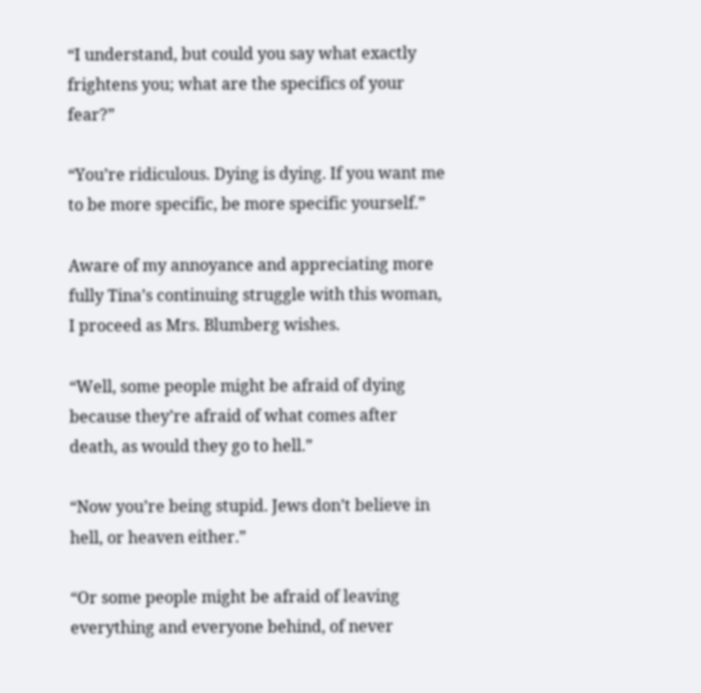“I understand, but could you say what exactly frightens you; what are the specifics of your fear?”

“You’re ridiculous. Dying is dying. If you want me to be more specific, be more specific yourself.”

Aware of my annoyance and appreciating more fully Tina’s continuing struggle with this woman, I proceed as Mrs. Blumberg wishes.

“Well, some people might be afraid of dying because they’re afraid of what comes after death, as would they go to hell.”

“Now you’re being stupid. Jews don’t believe in hell, or heaven either.”

“Or some people might be afraid of leaving everything and everyone behind, of never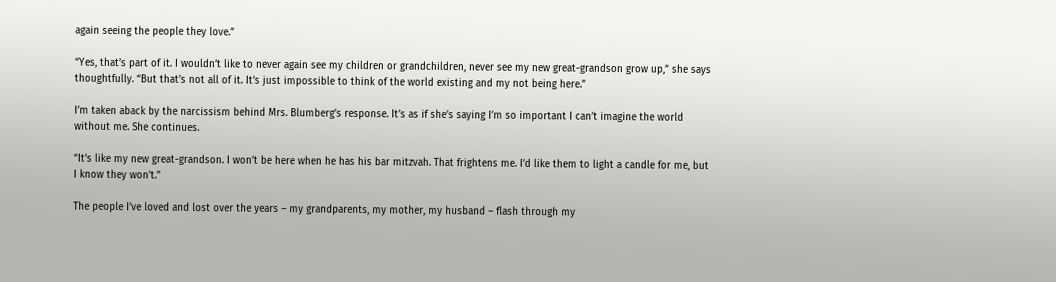again seeing the people they love.”

“Yes, that’s part of it. I wouldn’t like to never again see my children or grandchildren, never see my new great-grandson grow up,” she says thoughtfully. “But that’s not all of it. It’s just impossible to think of the world existing and my not being here.”

I’m taken aback by the narcissism behind Mrs. Blumberg’s response. It’s as if she’s saying I’m so important I can’t imagine the world without me. She continues.

“It’s like my new great-grandson. I won’t be here when he has his bar mitzvah. That frightens me. I’d like them to light a candle for me, but I know they won’t.”

The people I’ve loved and lost over the years – my grandparents, my mother, my husband – flash through my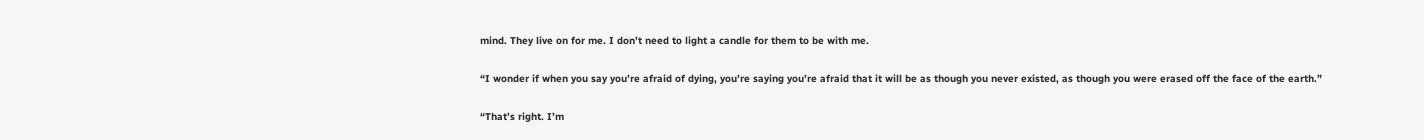mind. They live on for me. I don’t need to light a candle for them to be with me.

“I wonder if when you say you’re afraid of dying, you’re saying you’re afraid that it will be as though you never existed, as though you were erased off the face of the earth.”

“That’s right. I’m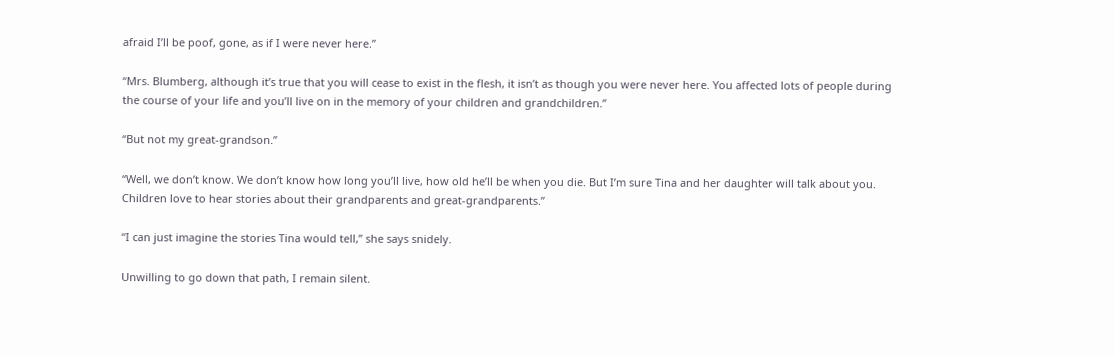afraid I’ll be poof, gone, as if I were never here.”

“Mrs. Blumberg, although it’s true that you will cease to exist in the flesh, it isn’t as though you were never here. You affected lots of people during the course of your life and you’ll live on in the memory of your children and grandchildren.”

“But not my great-grandson.”

“Well, we don’t know. We don’t know how long you’ll live, how old he’ll be when you die. But I’m sure Tina and her daughter will talk about you. Children love to hear stories about their grandparents and great-grandparents.”

“I can just imagine the stories Tina would tell,” she says snidely.

Unwilling to go down that path, I remain silent.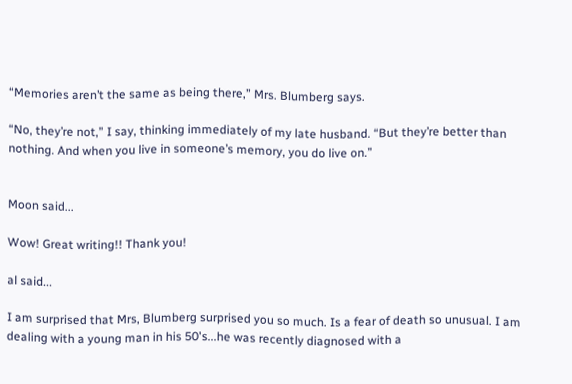“Memories aren’t the same as being there,” Mrs. Blumberg says.

“No, they’re not,” I say, thinking immediately of my late husband. “But they’re better than nothing. And when you live in someone’s memory, you do live on.”


Moon said...

Wow! Great writing!! Thank you!

al said...

I am surprised that Mrs, Blumberg surprised you so much. Is a fear of death so unusual. I am dealing with a young man in his 50's...he was recently diagnosed with a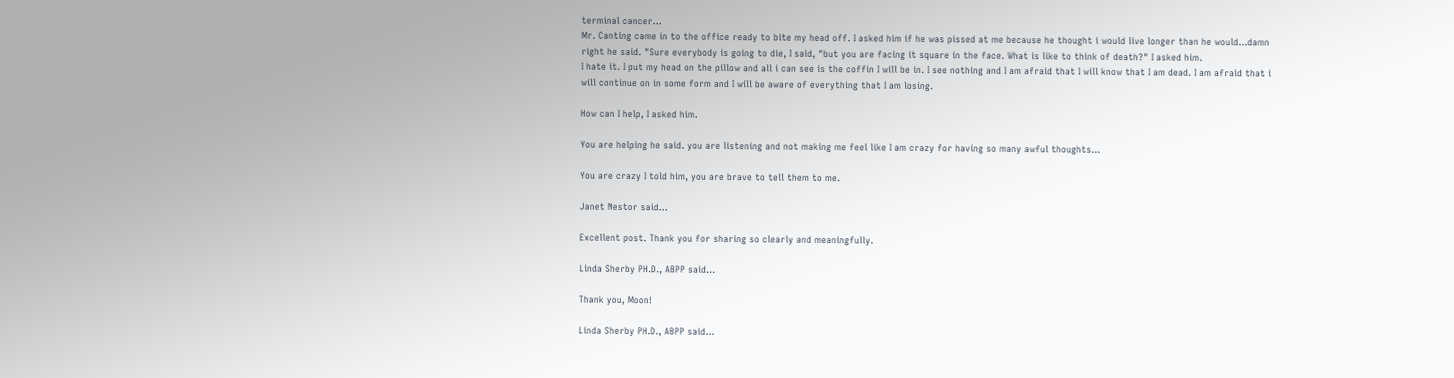terminal cancer...
Mr. Canting came in to the office ready to bite my head off. I asked him if he was pissed at me because he thought i would live longer than he would...damn right he said. "Sure everybody is going to die, I said, "but you are facing it square in the face. What is like to think of death?" I asked him.
I hate it. I put my head on the pillow and all i can see is the coffin I will be in. I see nothing and I am afraid that I will know that I am dead. I am afraid that i will continue on in some form and I will be aware of everything that I am losing.

How can I help, I asked him.

You are helping he said. you are listening and not making me feel like I am crazy for having so many awful thoughts...

You are crazy I told him, you are brave to tell them to me.

Janet Nestor said...

Excellent post. Thank you for sharing so clearly and meaningfully.

Linda Sherby PH.D., ABPP said...

Thank you, Moon!

Linda Sherby PH.D., ABPP said...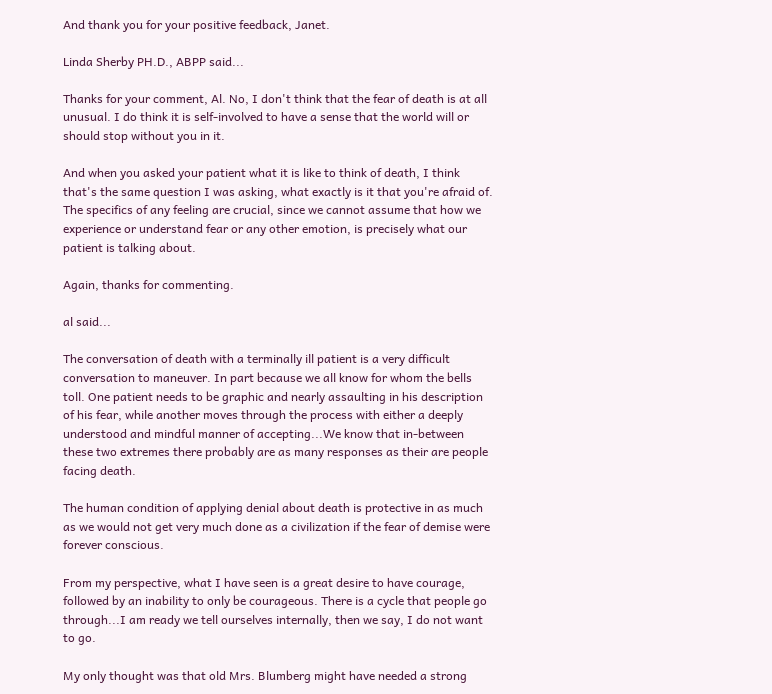And thank you for your positive feedback, Janet.

Linda Sherby PH.D., ABPP said...

Thanks for your comment, Al. No, I don't think that the fear of death is at all unusual. I do think it is self-involved to have a sense that the world will or should stop without you in it.

And when you asked your patient what it is like to think of death, I think that's the same question I was asking, what exactly is it that you're afraid of. The specifics of any feeling are crucial, since we cannot assume that how we experience or understand fear or any other emotion, is precisely what our patient is talking about.

Again, thanks for commenting.

al said...

The conversation of death with a terminally ill patient is a very difficult conversation to maneuver. In part because we all know for whom the bells toll. One patient needs to be graphic and nearly assaulting in his description of his fear, while another moves through the process with either a deeply understood and mindful manner of accepting...We know that in-between these two extremes there probably are as many responses as their are people facing death.

The human condition of applying denial about death is protective in as much as we would not get very much done as a civilization if the fear of demise were forever conscious.

From my perspective, what I have seen is a great desire to have courage, followed by an inability to only be courageous. There is a cycle that people go through...I am ready we tell ourselves internally, then we say, I do not want to go.

My only thought was that old Mrs. Blumberg might have needed a strong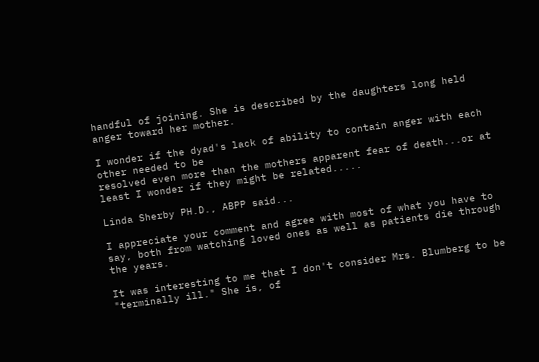handful of joining. She is described by the daughters long held anger toward her mother.

I wonder if the dyad's lack of ability to contain anger with each other needed to be
resolved even more than the mothers apparent fear of death...or at least I wonder if they might be related.....

Linda Sherby PH.D., ABPP said...

I appreciate your comment and agree with most of what you have to say, both from watching loved ones as well as patients die through the years.

It was interesting to me that I don't consider Mrs. Blumberg to be "terminally ill." She is, of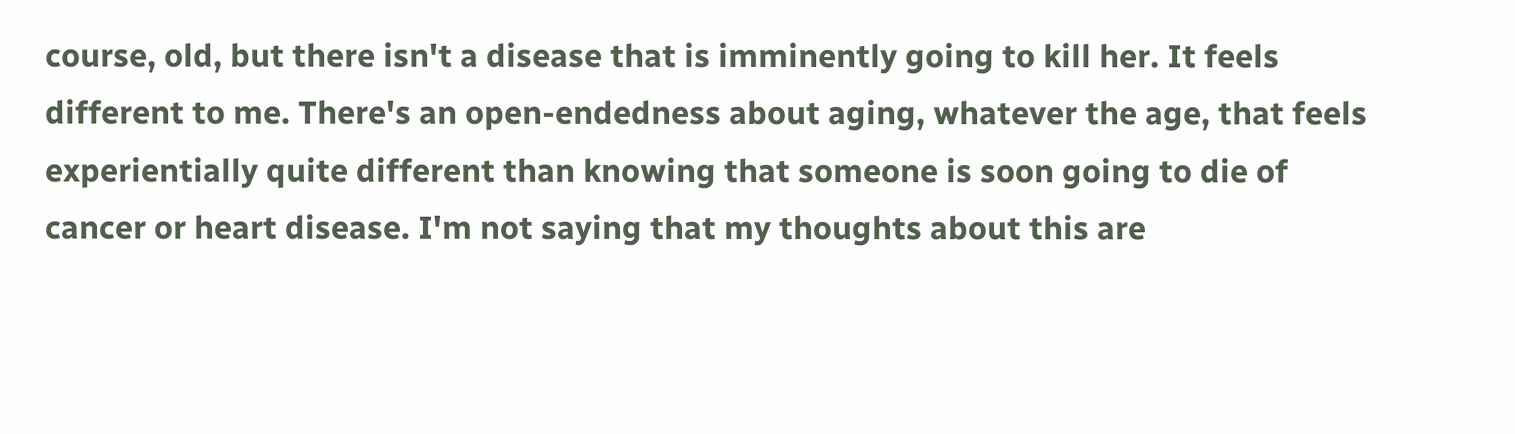course, old, but there isn't a disease that is imminently going to kill her. It feels different to me. There's an open-endedness about aging, whatever the age, that feels experientially quite different than knowing that someone is soon going to die of cancer or heart disease. I'm not saying that my thoughts about this are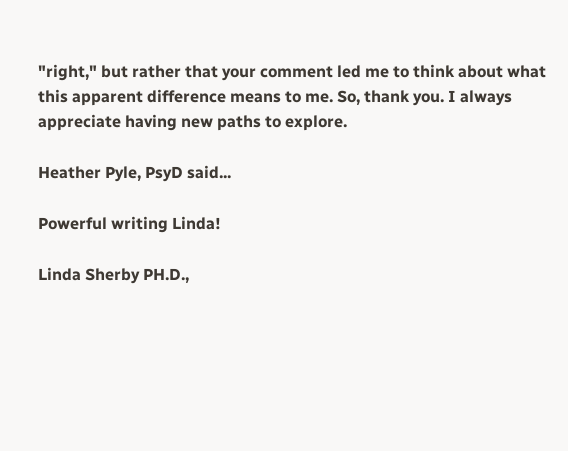"right," but rather that your comment led me to think about what this apparent difference means to me. So, thank you. I always appreciate having new paths to explore.

Heather Pyle, PsyD said...

Powerful writing Linda!

Linda Sherby PH.D.,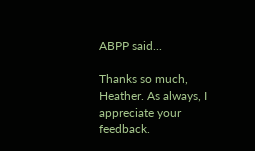ABPP said...

Thanks so much, Heather. As always, I appreciate your feedback.